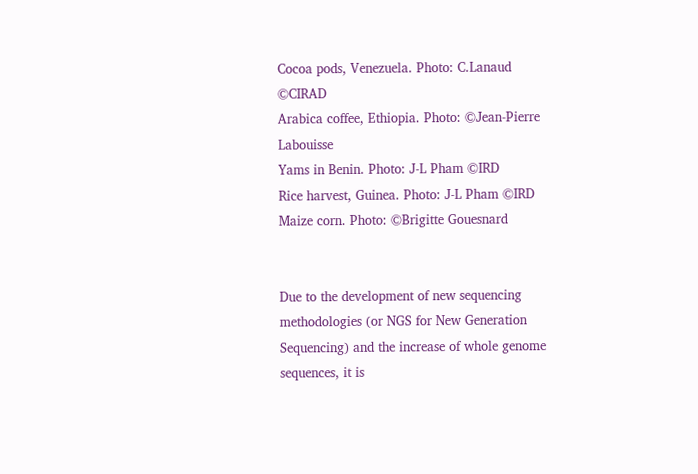Cocoa pods, Venezuela. Photo: C.Lanaud ©CIRAD
Arabica coffee, Ethiopia. Photo: ©Jean-Pierre Labouisse
Yams in Benin. Photo: J-L Pham ©IRD
Rice harvest, Guinea. Photo: J-L Pham ©IRD
Maize corn. Photo: ©Brigitte Gouesnard


Due to the development of new sequencing methodologies (or NGS for New Generation Sequencing) and the increase of whole genome sequences, it is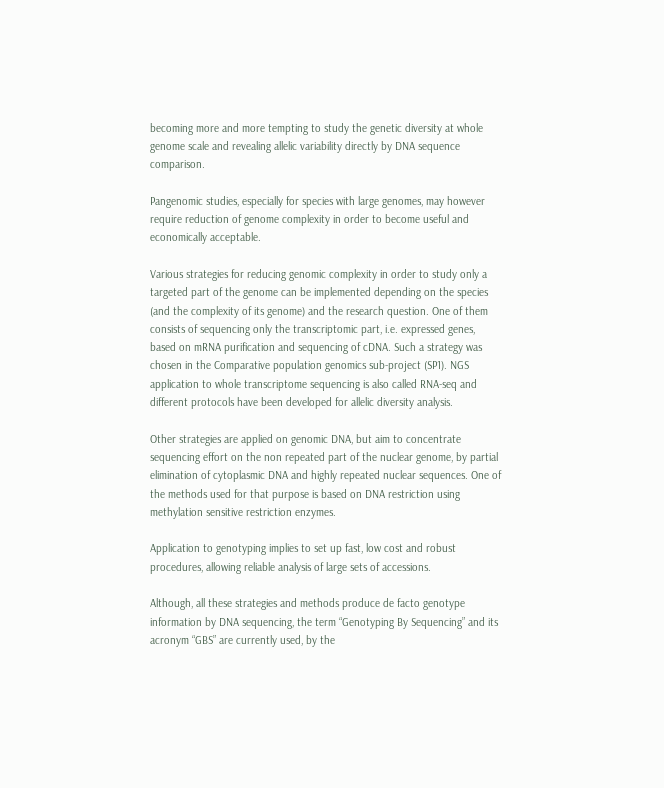becoming more and more tempting to study the genetic diversity at whole genome scale and revealing allelic variability directly by DNA sequence comparison.

Pangenomic studies, especially for species with large genomes, may however require reduction of genome complexity in order to become useful and economically acceptable.

Various strategies for reducing genomic complexity in order to study only a targeted part of the genome can be implemented depending on the species (and the complexity of its genome) and the research question. One of them consists of sequencing only the transcriptomic part, i.e. expressed genes, based on mRNA purification and sequencing of cDNA. Such a strategy was chosen in the Comparative population genomics sub-project (SP1). NGS application to whole transcriptome sequencing is also called RNA-seq and different protocols have been developed for allelic diversity analysis.

Other strategies are applied on genomic DNA, but aim to concentrate sequencing effort on the non repeated part of the nuclear genome, by partial elimination of cytoplasmic DNA and highly repeated nuclear sequences. One of the methods used for that purpose is based on DNA restriction using methylation sensitive restriction enzymes.

Application to genotyping implies to set up fast, low cost and robust procedures, allowing reliable analysis of large sets of accessions.

Although, all these strategies and methods produce de facto genotype information by DNA sequencing, the term “Genotyping By Sequencing” and its acronym “GBS” are currently used, by the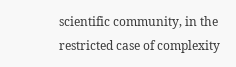scientific community, in the restricted case of complexity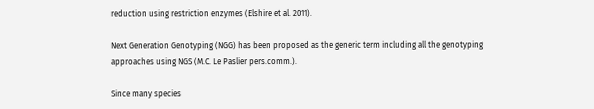reduction using restriction enzymes (Elshire et al. 2011).

Next Generation Genotyping (NGG) has been proposed as the generic term including all the genotyping approaches using NGS (M.C. Le Paslier pers.comm.).

Since many species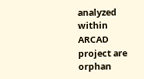analyzed within ARCAD project are orphan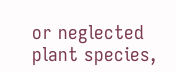or neglected plant species,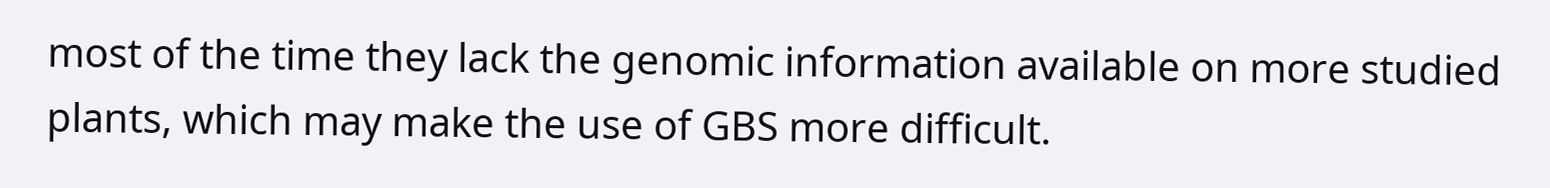most of the time they lack the genomic information available on more studied plants, which may make the use of GBS more difficult.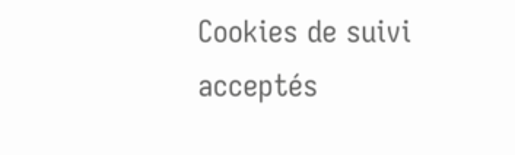Cookies de suivi acceptés